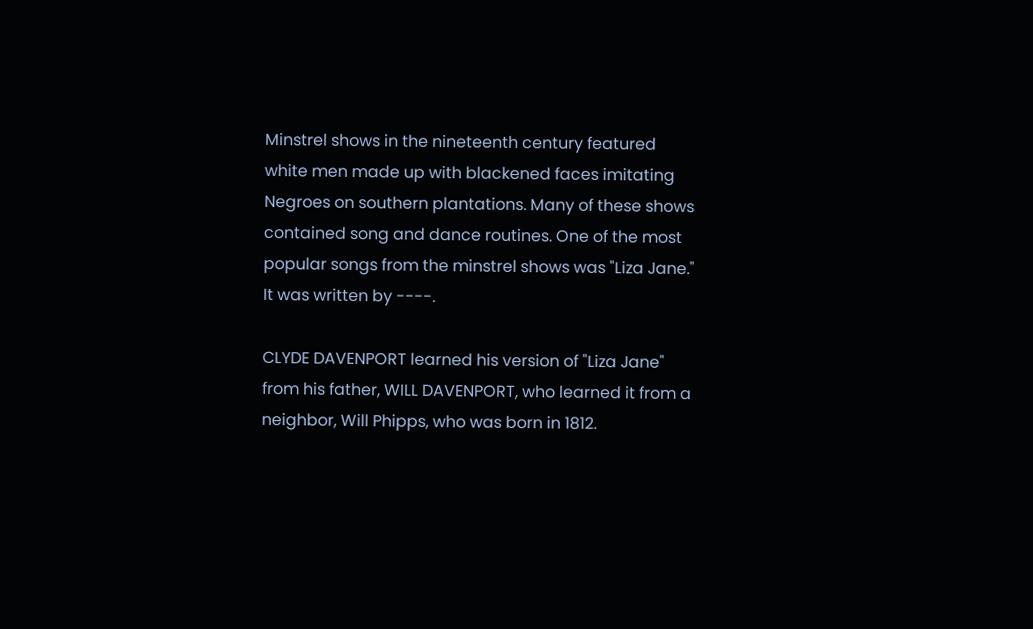Minstrel shows in the nineteenth century featured white men made up with blackened faces imitating Negroes on southern plantations. Many of these shows contained song and dance routines. One of the most popular songs from the minstrel shows was "Liza Jane." It was written by ----.

CLYDE DAVENPORT learned his version of "Liza Jane" from his father, WILL DAVENPORT, who learned it from a neighbor, Will Phipps, who was born in 1812.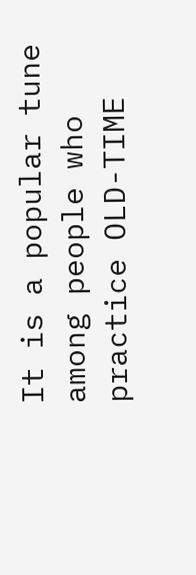It is a popular tune among people who practice OLD-TIME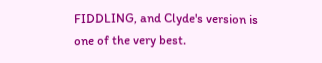FIDDLING, and Clyde's version is one of the very best.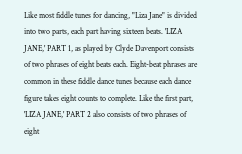Like most fiddle tunes for dancing, "Liza Jane" is divided into two parts, each part having sixteen beats. 'LIZA JANE,' PART 1, as played by Clyde Davenport consists of two phrases of eight beats each. Eight-beat phrases are common in these fiddle dance tunes because each dance figure takes eight counts to complete. Like the first part, 'LIZA JANE,' PART 2 also consists of two phrases of eight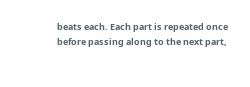beats each. Each part is repeated once before passing along to the next part,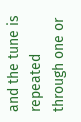and the tune is repeated through one or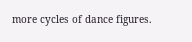more cycles of dance figures.